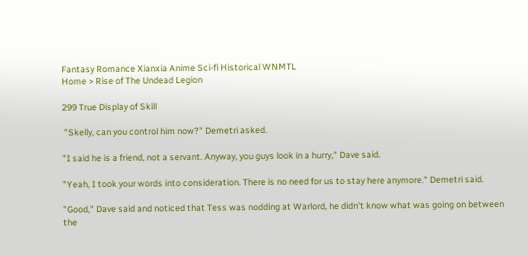Fantasy Romance Xianxia Anime Sci-fi Historical WNMTL
Home > Rise of The Undead Legion

299 True Display of Skill

 "Skelly, can you control him now?" Demetri asked.

"I said he is a friend, not a servant. Anyway, you guys look in a hurry," Dave said.

"Yeah, I took your words into consideration. There is no need for us to stay here anymore." Demetri said.

"Good," Dave said and noticed that Tess was nodding at Warlord, he didn't know what was going on between the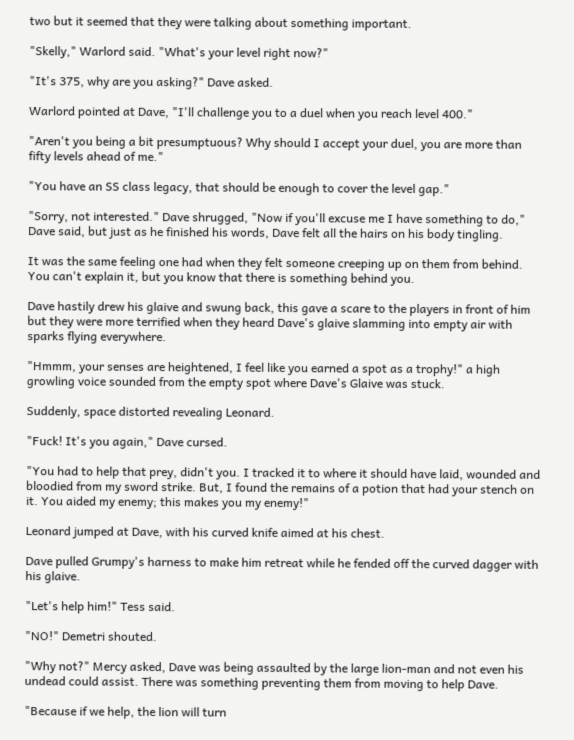two but it seemed that they were talking about something important.

"Skelly," Warlord said. "What's your level right now?"

"It's 375, why are you asking?" Dave asked.

Warlord pointed at Dave, "I'll challenge you to a duel when you reach level 400."

"Aren't you being a bit presumptuous? Why should I accept your duel, you are more than fifty levels ahead of me."

"You have an SS class legacy, that should be enough to cover the level gap."

"Sorry, not interested." Dave shrugged, "Now if you'll excuse me I have something to do," Dave said, but just as he finished his words, Dave felt all the hairs on his body tingling.

It was the same feeling one had when they felt someone creeping up on them from behind. You can't explain it, but you know that there is something behind you.

Dave hastily drew his glaive and swung back, this gave a scare to the players in front of him but they were more terrified when they heard Dave's glaive slamming into empty air with sparks flying everywhere.

"Hmmm, your senses are heightened, I feel like you earned a spot as a trophy!" a high growling voice sounded from the empty spot where Dave's Glaive was stuck.

Suddenly, space distorted revealing Leonard.

"Fuck! It's you again," Dave cursed.

"You had to help that prey, didn't you. I tracked it to where it should have laid, wounded and bloodied from my sword strike. But, I found the remains of a potion that had your stench on it. You aided my enemy; this makes you my enemy!"

Leonard jumped at Dave, with his curved knife aimed at his chest.

Dave pulled Grumpy's harness to make him retreat while he fended off the curved dagger with his glaive.

"Let's help him!" Tess said.

"NO!" Demetri shouted.

"Why not?" Mercy asked, Dave was being assaulted by the large lion-man and not even his undead could assist. There was something preventing them from moving to help Dave.

"Because if we help, the lion will turn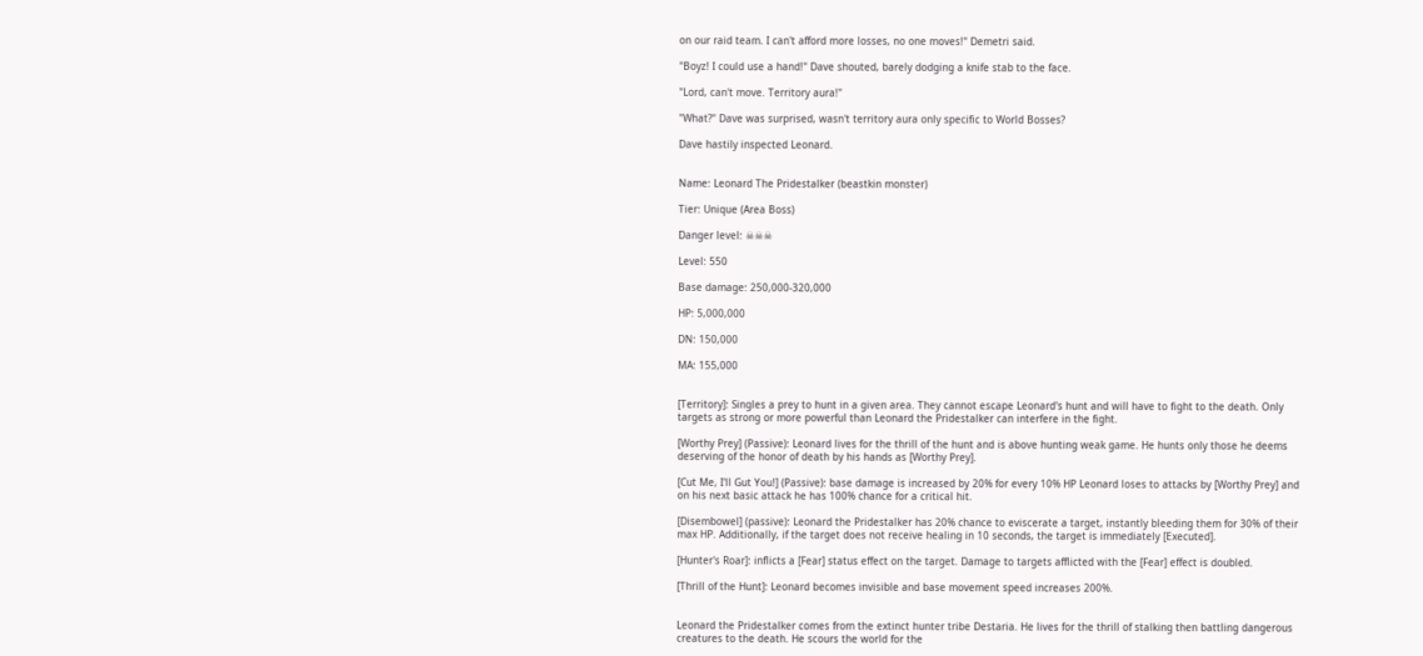on our raid team. I can't afford more losses, no one moves!" Demetri said.

"Boyz! I could use a hand!" Dave shouted, barely dodging a knife stab to the face.

"Lord, can't move. Territory aura!"

"What?" Dave was surprised, wasn't territory aura only specific to World Bosses?

Dave hastily inspected Leonard.


Name: Leonard The Pridestalker (beastkin monster)

Tier: Unique (Area Boss)

Danger level: ☠☠☠

Level: 550

Base damage: 250,000-320,000

HP: 5,000,000

DN: 150,000

MA: 155,000


[Territory]: Singles a prey to hunt in a given area. They cannot escape Leonard's hunt and will have to fight to the death. Only targets as strong or more powerful than Leonard the Pridestalker can interfere in the fight.

[Worthy Prey] (Passive): Leonard lives for the thrill of the hunt and is above hunting weak game. He hunts only those he deems deserving of the honor of death by his hands as [Worthy Prey].

[Cut Me, I'll Gut You!] (Passive): base damage is increased by 20% for every 10% HP Leonard loses to attacks by [Worthy Prey] and on his next basic attack he has 100% chance for a critical hit.

[Disembowel] (passive): Leonard the Pridestalker has 20% chance to eviscerate a target, instantly bleeding them for 30% of their max HP. Additionally, if the target does not receive healing in 10 seconds, the target is immediately [Executed].

[Hunter's Roar]: inflicts a [Fear] status effect on the target. Damage to targets afflicted with the [Fear] effect is doubled.

[Thrill of the Hunt]: Leonard becomes invisible and base movement speed increases 200%.


Leonard the Pridestalker comes from the extinct hunter tribe Destaria. He lives for the thrill of stalking then battling dangerous creatures to the death. He scours the world for the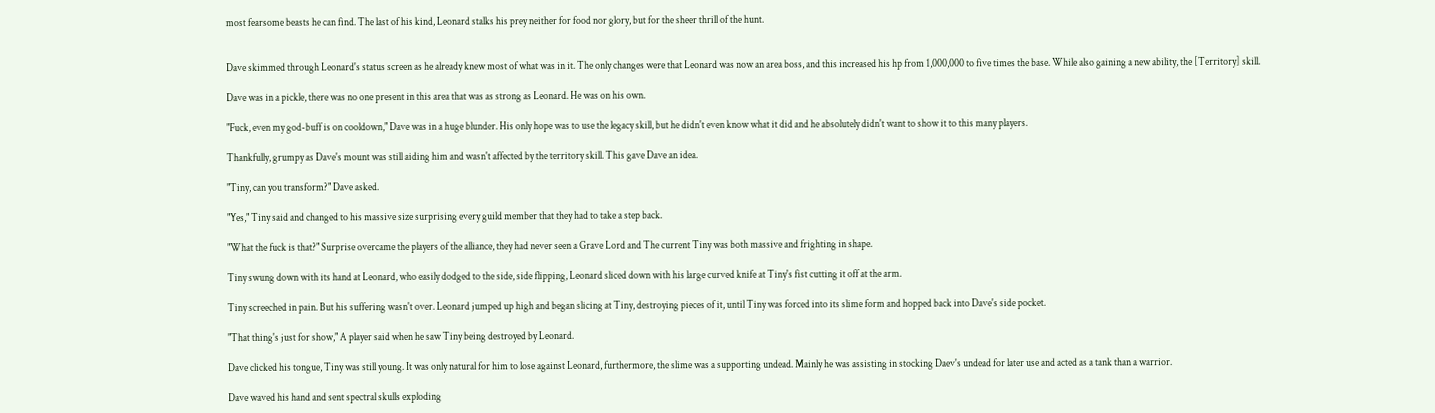most fearsome beasts he can find. The last of his kind, Leonard stalks his prey neither for food nor glory, but for the sheer thrill of the hunt.


Dave skimmed through Leonard's status screen as he already knew most of what was in it. The only changes were that Leonard was now an area boss, and this increased his hp from 1,000,000 to five times the base. While also gaining a new ability, the [Territory] skill.

Dave was in a pickle, there was no one present in this area that was as strong as Leonard. He was on his own.

"Fuck, even my god-buff is on cooldown," Dave was in a huge blunder. His only hope was to use the legacy skill, but he didn't even know what it did and he absolutely didn't want to show it to this many players.

Thankfully, grumpy as Dave's mount was still aiding him and wasn't affected by the territory skill. This gave Dave an idea.

"Tiny, can you transform?" Dave asked.

"Yes," Tiny said and changed to his massive size surprising every guild member that they had to take a step back.

"What the fuck is that?" Surprise overcame the players of the alliance, they had never seen a Grave Lord and The current Tiny was both massive and frighting in shape.

Tiny swung down with its hand at Leonard, who easily dodged to the side, side flipping, Leonard sliced down with his large curved knife at Tiny's fist cutting it off at the arm.

Tiny screeched in pain. But his suffering wasn't over. Leonard jumped up high and began slicing at Tiny, destroying pieces of it, until Tiny was forced into its slime form and hopped back into Dave's side pocket.

"That thing's just for show," A player said when he saw Tiny being destroyed by Leonard.

Dave clicked his tongue, Tiny was still young. It was only natural for him to lose against Leonard, furthermore, the slime was a supporting undead. Mainly he was assisting in stocking Daev's undead for later use and acted as a tank than a warrior.

Dave waved his hand and sent spectral skulls exploding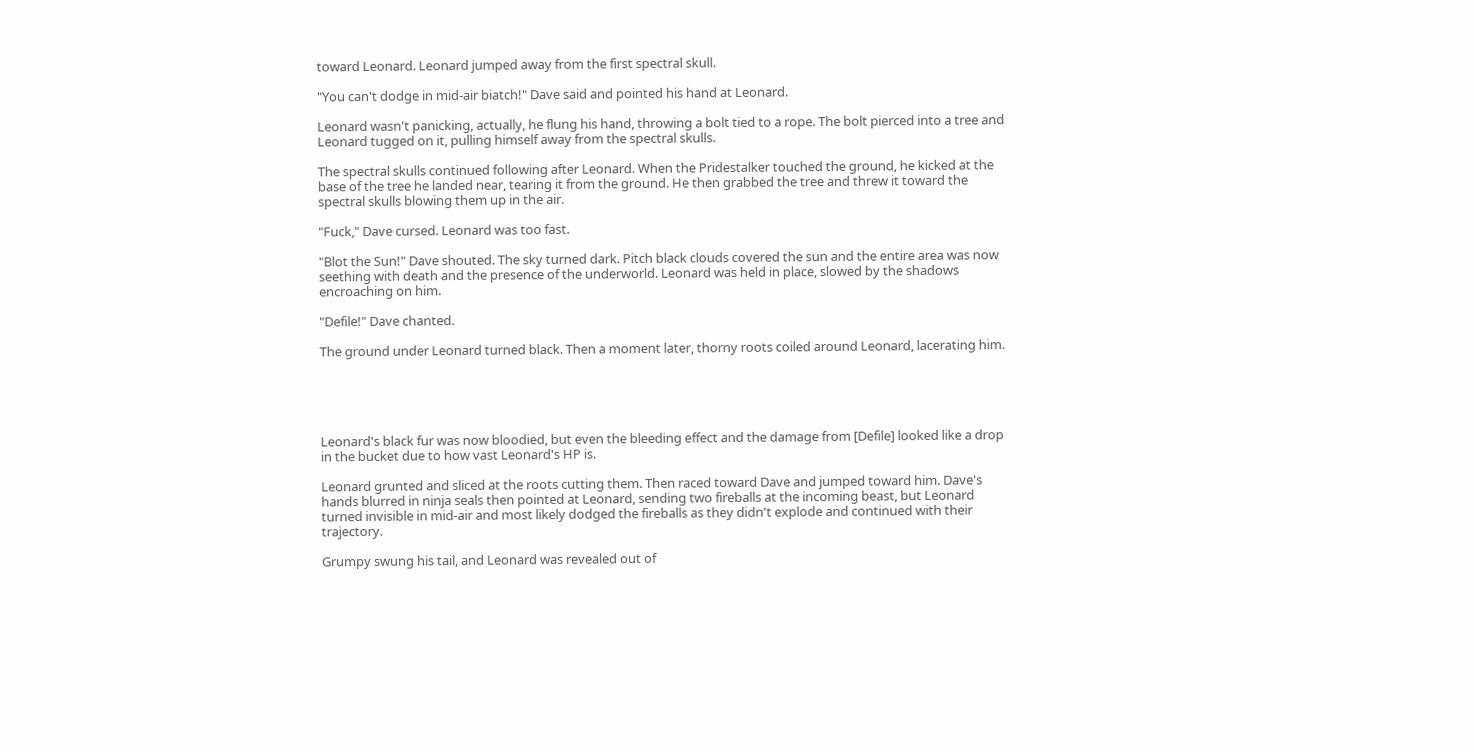toward Leonard. Leonard jumped away from the first spectral skull.

"You can't dodge in mid-air biatch!" Dave said and pointed his hand at Leonard.

Leonard wasn't panicking, actually, he flung his hand, throwing a bolt tied to a rope. The bolt pierced into a tree and Leonard tugged on it, pulling himself away from the spectral skulls.

The spectral skulls continued following after Leonard. When the Pridestalker touched the ground, he kicked at the base of the tree he landed near, tearing it from the ground. He then grabbed the tree and threw it toward the spectral skulls blowing them up in the air.

"Fuck," Dave cursed. Leonard was too fast.

"Blot the Sun!" Dave shouted. The sky turned dark. Pitch black clouds covered the sun and the entire area was now seething with death and the presence of the underworld. Leonard was held in place, slowed by the shadows encroaching on him.

"Defile!" Dave chanted.

The ground under Leonard turned black. Then a moment later, thorny roots coiled around Leonard, lacerating him.





Leonard's black fur was now bloodied, but even the bleeding effect and the damage from [Defile] looked like a drop in the bucket due to how vast Leonard's HP is.

Leonard grunted and sliced at the roots cutting them. Then raced toward Dave and jumped toward him. Dave's hands blurred in ninja seals then pointed at Leonard, sending two fireballs at the incoming beast, but Leonard turned invisible in mid-air and most likely dodged the fireballs as they didn't explode and continued with their trajectory.

Grumpy swung his tail, and Leonard was revealed out of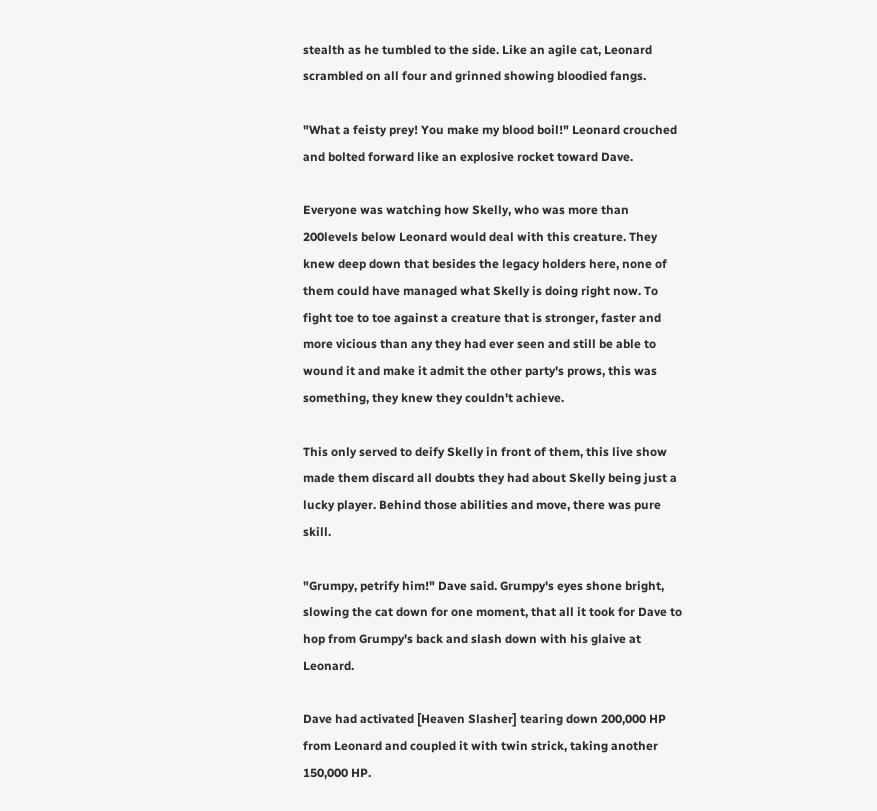stealth as he tumbled to the side. Like an agile cat, Leonard scrambled on all four and grinned showing bloodied fangs.

"What a feisty prey! You make my blood boil!" Leonard crouched and bolted forward like an explosive rocket toward Dave.

Everyone was watching how Skelly, who was more than 200levels below Leonard would deal with this creature. They knew deep down that besides the legacy holders here, none of them could have managed what Skelly is doing right now. To fight toe to toe against a creature that is stronger, faster and more vicious than any they had ever seen and still be able to wound it and make it admit the other party's prows, this was something, they knew they couldn't achieve.

This only served to deify Skelly in front of them, this live show made them discard all doubts they had about Skelly being just a lucky player. Behind those abilities and move, there was pure skill.

"Grumpy, petrify him!" Dave said. Grumpy's eyes shone bright, slowing the cat down for one moment, that all it took for Dave to hop from Grumpy's back and slash down with his glaive at Leonard.

Dave had activated [Heaven Slasher] tearing down 200,000 HP from Leonard and coupled it with twin strick, taking another 150,000 HP.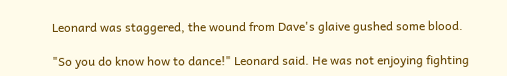Leonard was staggered, the wound from Dave's glaive gushed some blood.

"So you do know how to dance!" Leonard said. He was not enjoying fighting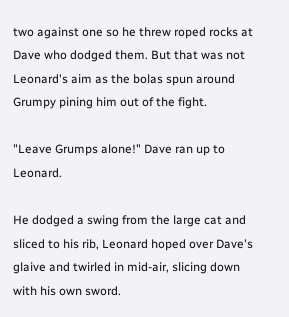two against one so he threw roped rocks at Dave who dodged them. But that was not Leonard's aim as the bolas spun around Grumpy pining him out of the fight.

"Leave Grumps alone!" Dave ran up to Leonard.

He dodged a swing from the large cat and sliced to his rib, Leonard hoped over Dave's glaive and twirled in mid-air, slicing down with his own sword.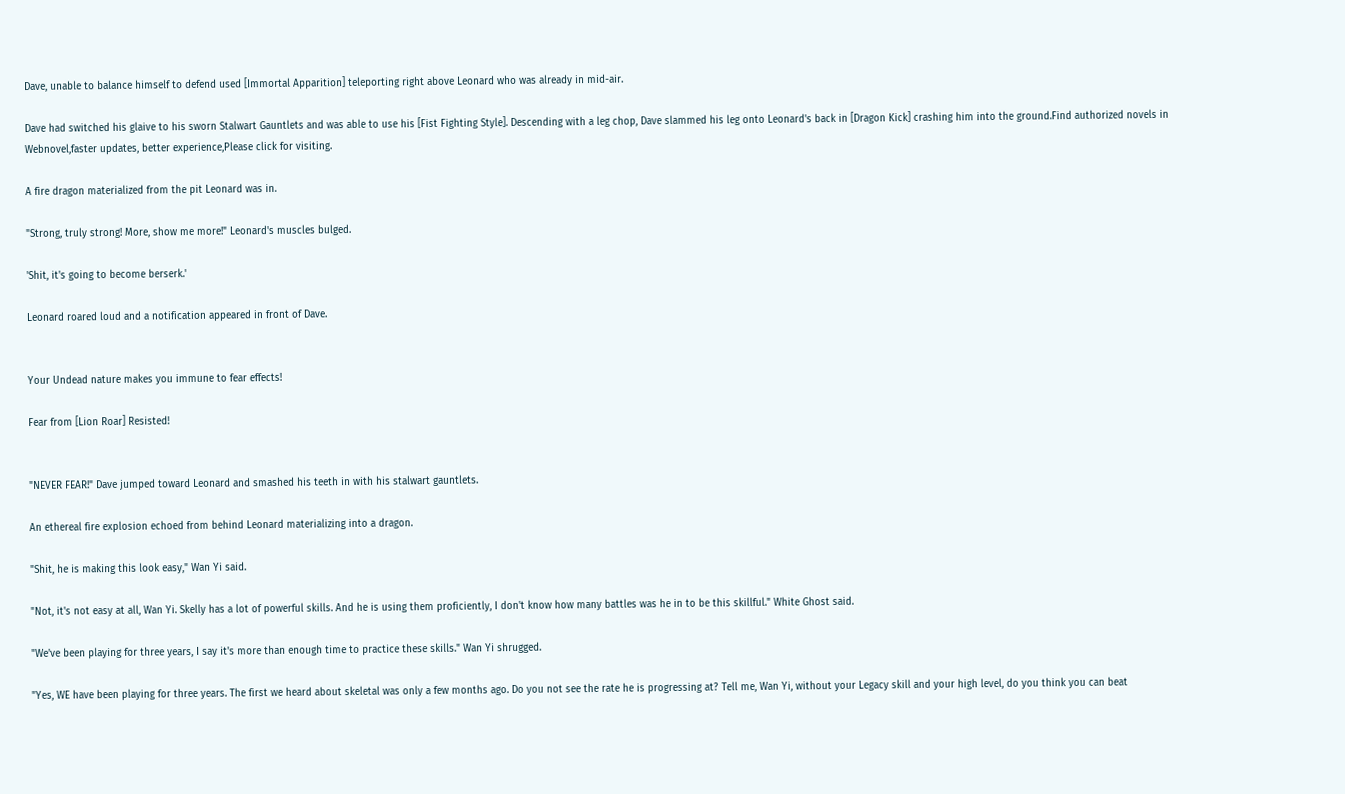Dave, unable to balance himself to defend used [Immortal Apparition] teleporting right above Leonard who was already in mid-air.

Dave had switched his glaive to his sworn Stalwart Gauntlets and was able to use his [Fist Fighting Style]. Descending with a leg chop, Dave slammed his leg onto Leonard's back in [Dragon Kick] crashing him into the ground.Find authorized novels in Webnovel,faster updates, better experience,Please click for visiting.

A fire dragon materialized from the pit Leonard was in.

"Strong, truly strong! More, show me more!" Leonard's muscles bulged.

'Shit, it's going to become berserk.'

Leonard roared loud and a notification appeared in front of Dave.


Your Undead nature makes you immune to fear effects!

Fear from [Lion Roar] Resisted!


"NEVER FEAR!" Dave jumped toward Leonard and smashed his teeth in with his stalwart gauntlets.

An ethereal fire explosion echoed from behind Leonard materializing into a dragon.

"Shit, he is making this look easy," Wan Yi said.

"Not, it's not easy at all, Wan Yi. Skelly has a lot of powerful skills. And he is using them proficiently, I don't know how many battles was he in to be this skillful." White Ghost said.

"We've been playing for three years, I say it's more than enough time to practice these skills." Wan Yi shrugged.

"Yes, WE have been playing for three years. The first we heard about skeletal was only a few months ago. Do you not see the rate he is progressing at? Tell me, Wan Yi, without your Legacy skill and your high level, do you think you can beat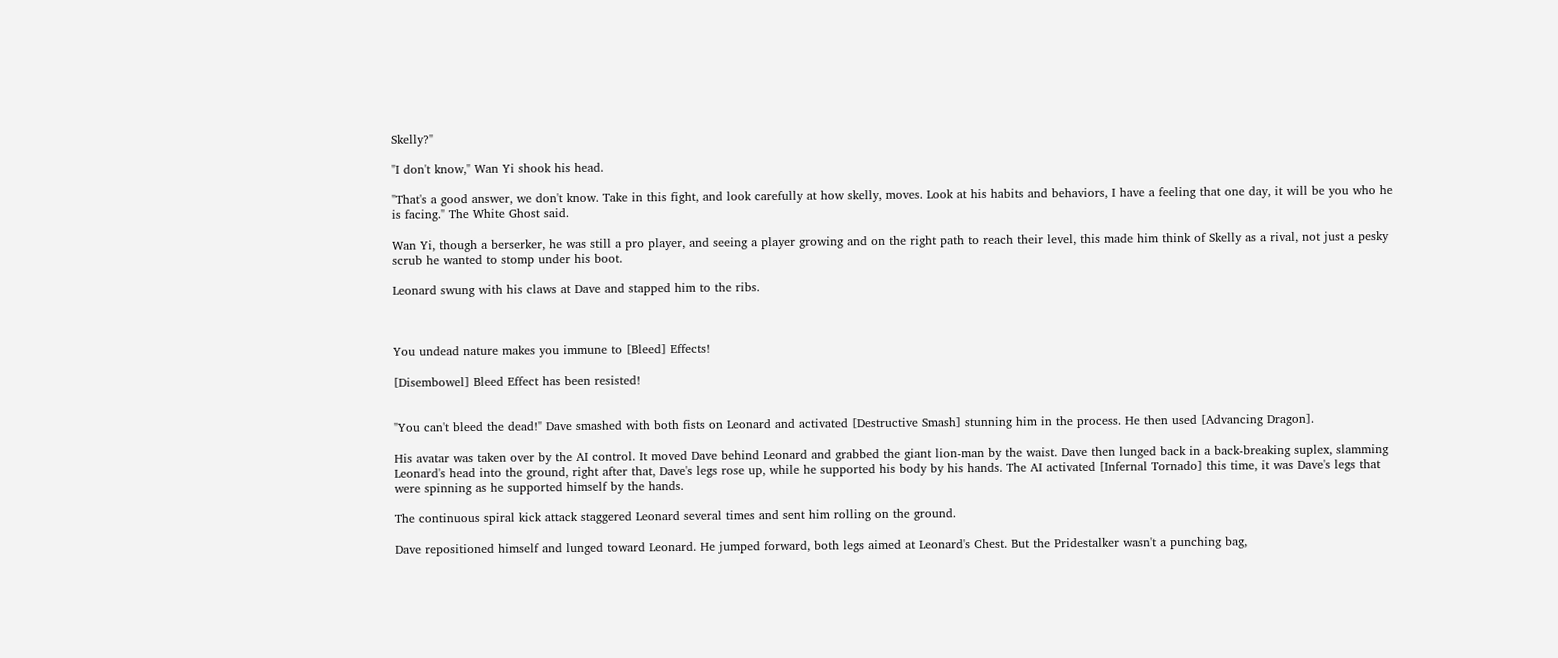Skelly?"

"I don't know," Wan Yi shook his head.

"That's a good answer, we don't know. Take in this fight, and look carefully at how skelly, moves. Look at his habits and behaviors, I have a feeling that one day, it will be you who he is facing." The White Ghost said.

Wan Yi, though a berserker, he was still a pro player, and seeing a player growing and on the right path to reach their level, this made him think of Skelly as a rival, not just a pesky scrub he wanted to stomp under his boot.

Leonard swung with his claws at Dave and stapped him to the ribs.



You undead nature makes you immune to [Bleed] Effects!

[Disembowel] Bleed Effect has been resisted!


"You can't bleed the dead!" Dave smashed with both fists on Leonard and activated [Destructive Smash] stunning him in the process. He then used [Advancing Dragon].

His avatar was taken over by the AI control. It moved Dave behind Leonard and grabbed the giant lion-man by the waist. Dave then lunged back in a back-breaking suplex, slamming Leonard's head into the ground, right after that, Dave's legs rose up, while he supported his body by his hands. The AI activated [Infernal Tornado] this time, it was Dave's legs that were spinning as he supported himself by the hands.

The continuous spiral kick attack staggered Leonard several times and sent him rolling on the ground.

Dave repositioned himself and lunged toward Leonard. He jumped forward, both legs aimed at Leonard's Chest. But the Pridestalker wasn't a punching bag,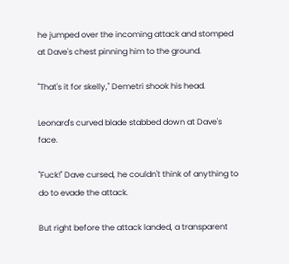he jumped over the incoming attack and stomped at Dave's chest pinning him to the ground.

"That's it for skelly," Demetri shook his head.

Leonard's curved blade stabbed down at Dave's face.

"Fuck!" Dave cursed, he couldn't think of anything to do to evade the attack.

But right before the attack landed, a transparent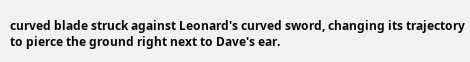curved blade struck against Leonard's curved sword, changing its trajectory to pierce the ground right next to Dave's ear.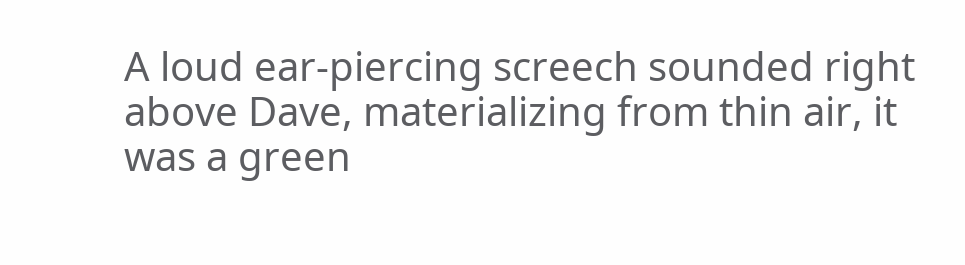A loud ear-piercing screech sounded right above Dave, materializing from thin air, it was a green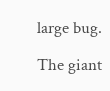large bug.

The giant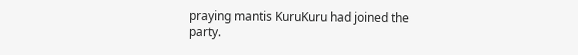praying mantis KuruKuru had joined the party.